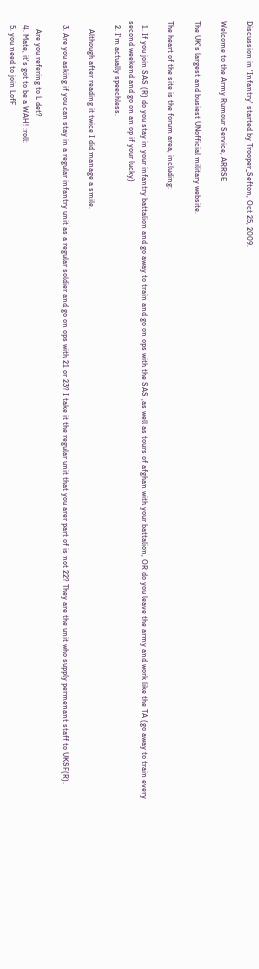Discussion in 'Infantry' started by Trooper_Sefton, Oct 25, 2009.

Welcome to the Army Rumour Service, ARRSE

The UK's largest and busiest UNofficial military website.

The heart of the site is the forum area, including:

  1. If you join SAS (R) do you stay in your infantry battalion and go away to train and go on ops with the SAS ,as well as tours of afghan with your battalion, OR do you leave the army and work like the TA (go away to train every second weekend and go on an op if your lucky)
  2. I'm actually speechless.

    Although after reading it twice I did manage a smile.

  3. Are you asking if you can stay in a regular infantry unit as a regular soldier and go on ops with 21 or 23? I take it the regular unit that you arer part of is not 22? They are the unit who supply permenant staff to UKSF(R).

    Are you refering to L det?
  4. Mate, it's got to be a WAH! :roll:
  5. you need to join LofF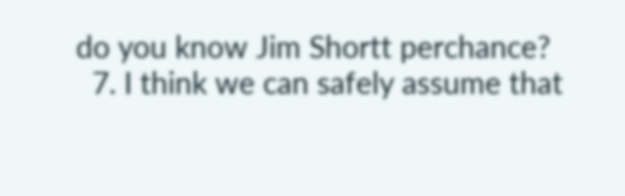do you know Jim Shortt perchance?
  7. I think we can safely assume that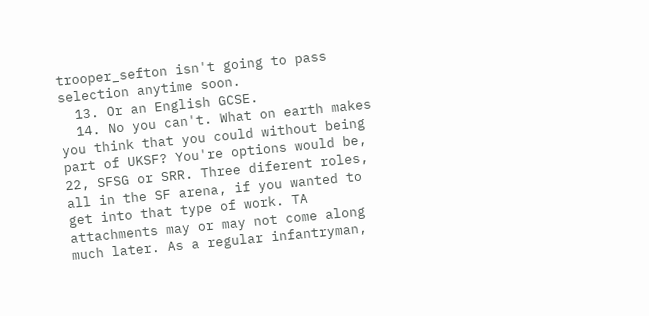trooper_sefton isn't going to pass selection anytime soon.
  13. Or an English GCSE.
  14. No you can't. What on earth makes you think that you could without being part of UKSF? You're options would be, 22, SFSG or SRR. Three diferent roles, all in the SF arena, if you wanted to get into that type of work. TA attachments may or may not come along much later. As a regular infantryman,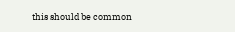this should be common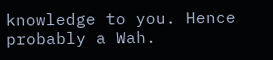knowledge to you. Hence probably a Wah.